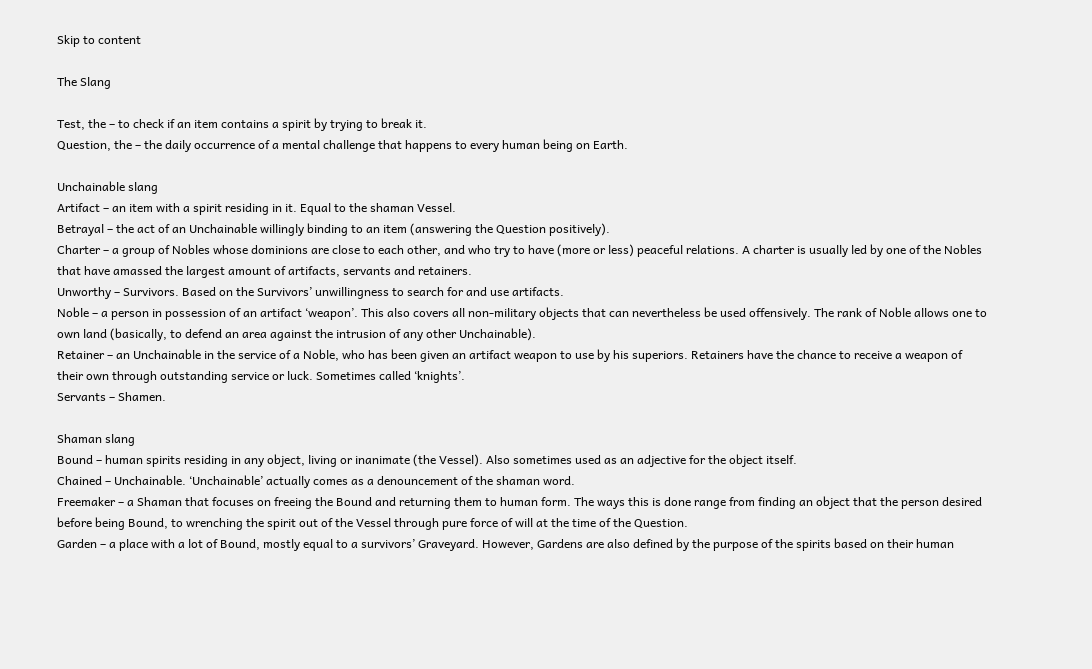Skip to content

The Slang

Test, the – to check if an item contains a spirit by trying to break it.
Question, the – the daily occurrence of a mental challenge that happens to every human being on Earth.

Unchainable slang
Artifact – an item with a spirit residing in it. Equal to the shaman Vessel.
Betrayal – the act of an Unchainable willingly binding to an item (answering the Question positively).
Charter – a group of Nobles whose dominions are close to each other, and who try to have (more or less) peaceful relations. A charter is usually led by one of the Nobles that have amassed the largest amount of artifacts, servants and retainers.
Unworthy – Survivors. Based on the Survivors’ unwillingness to search for and use artifacts.
Noble – a person in possession of an artifact ‘weapon’. This also covers all non-military objects that can nevertheless be used offensively. The rank of Noble allows one to own land (basically, to defend an area against the intrusion of any other Unchainable).
Retainer – an Unchainable in the service of a Noble, who has been given an artifact weapon to use by his superiors. Retainers have the chance to receive a weapon of their own through outstanding service or luck. Sometimes called ‘knights’.
Servants – Shamen.

Shaman slang
Bound – human spirits residing in any object, living or inanimate (the Vessel). Also sometimes used as an adjective for the object itself.
Chained – Unchainable. ‘Unchainable’ actually comes as a denouncement of the shaman word.
Freemaker – a Shaman that focuses on freeing the Bound and returning them to human form. The ways this is done range from finding an object that the person desired before being Bound, to wrenching the spirit out of the Vessel through pure force of will at the time of the Question.
Garden – a place with a lot of Bound, mostly equal to a survivors’ Graveyard. However, Gardens are also defined by the purpose of the spirits based on their human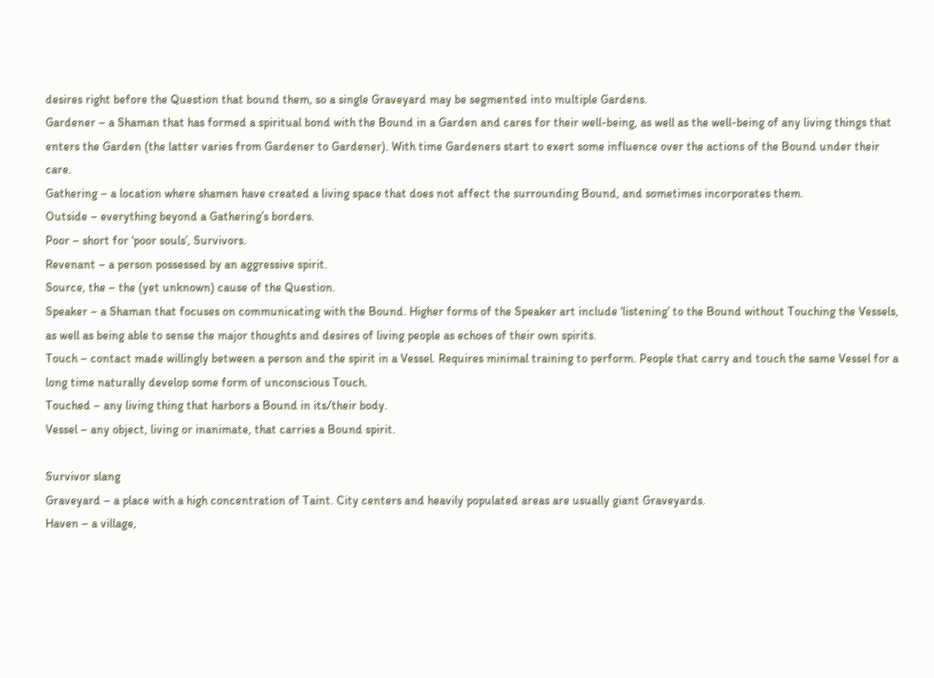desires right before the Question that bound them, so a single Graveyard may be segmented into multiple Gardens.
Gardener – a Shaman that has formed a spiritual bond with the Bound in a Garden and cares for their well-being, as well as the well-being of any living things that enters the Garden (the latter varies from Gardener to Gardener). With time Gardeners start to exert some influence over the actions of the Bound under their care.
Gathering – a location where shamen have created a living space that does not affect the surrounding Bound, and sometimes incorporates them.
Outside – everything beyond a Gathering’s borders.
Poor – short for ‘poor souls’, Survivors.
Revenant – a person possessed by an aggressive spirit.
Source, the – the (yet unknown) cause of the Question.
Speaker – a Shaman that focuses on communicating with the Bound. Higher forms of the Speaker art include ‘listening’ to the Bound without Touching the Vessels, as well as being able to sense the major thoughts and desires of living people as echoes of their own spirits.
Touch – contact made willingly between a person and the spirit in a Vessel. Requires minimal training to perform. People that carry and touch the same Vessel for a long time naturally develop some form of unconscious Touch.
Touched – any living thing that harbors a Bound in its/their body.
Vessel – any object, living or inanimate, that carries a Bound spirit.

Survivor slang
Graveyard – a place with a high concentration of Taint. City centers and heavily populated areas are usually giant Graveyards.
Haven – a village,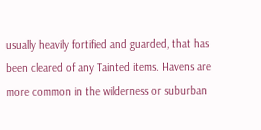usually heavily fortified and guarded, that has been cleared of any Tainted items. Havens are more common in the wilderness or suburban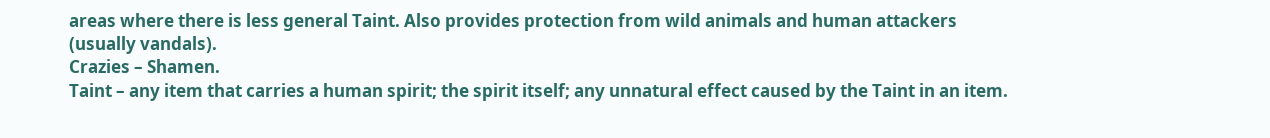areas where there is less general Taint. Also provides protection from wild animals and human attackers (usually vandals).
Crazies – Shamen.
Taint – any item that carries a human spirit; the spirit itself; any unnatural effect caused by the Taint in an item.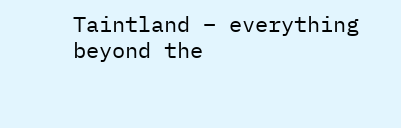Taintland – everything beyond the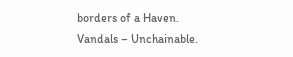borders of a Haven.
Vandals – Unchainable.